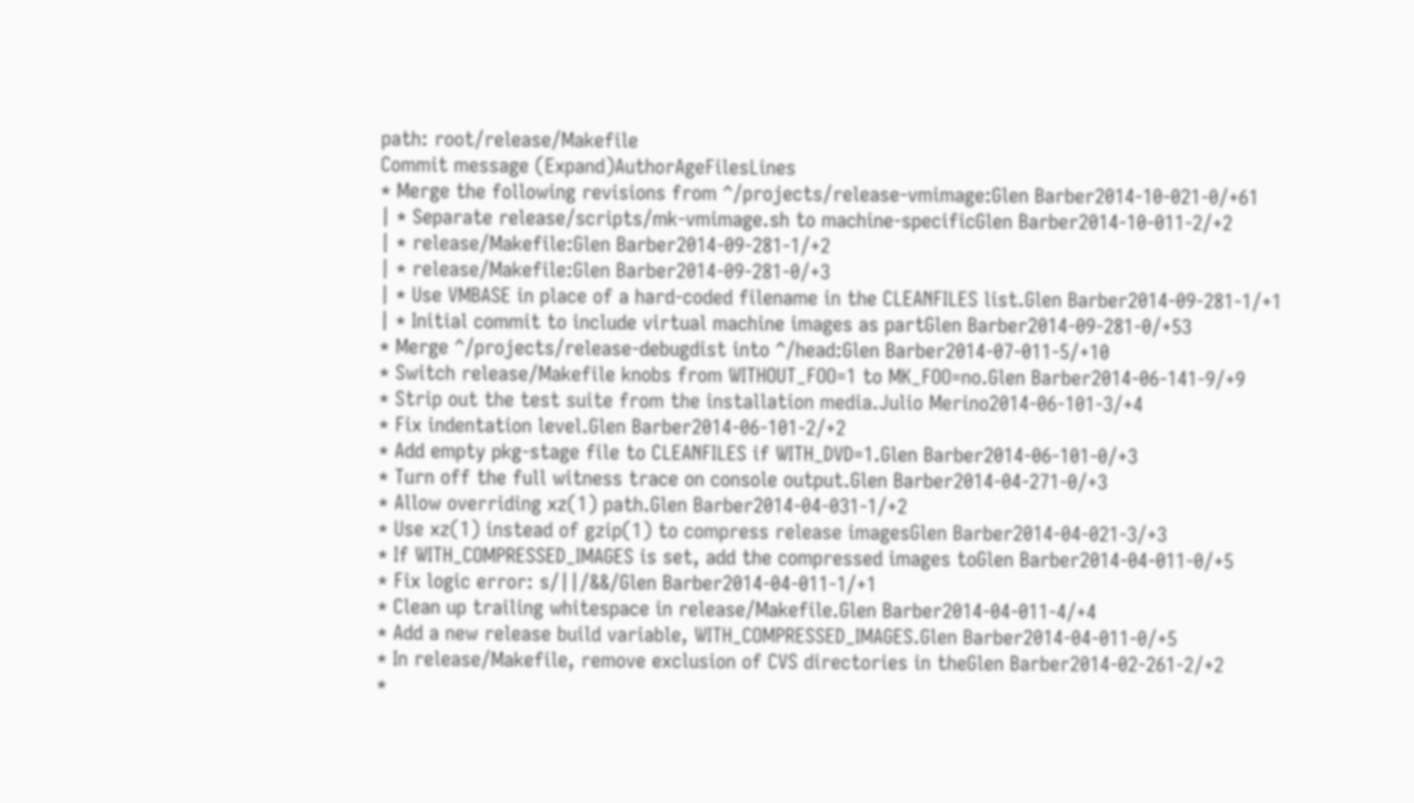path: root/release/Makefile
Commit message (Expand)AuthorAgeFilesLines
* Merge the following revisions from ^/projects/release-vmimage:Glen Barber2014-10-021-0/+61
| * Separate release/scripts/mk-vmimage.sh to machine-specificGlen Barber2014-10-011-2/+2
| * release/Makefile:Glen Barber2014-09-281-1/+2
| * release/Makefile:Glen Barber2014-09-281-0/+3
| * Use VMBASE in place of a hard-coded filename in the CLEANFILES list.Glen Barber2014-09-281-1/+1
| * Initial commit to include virtual machine images as partGlen Barber2014-09-281-0/+53
* Merge ^/projects/release-debugdist into ^/head:Glen Barber2014-07-011-5/+10
* Switch release/Makefile knobs from WITHOUT_FOO=1 to MK_FOO=no.Glen Barber2014-06-141-9/+9
* Strip out the test suite from the installation media.Julio Merino2014-06-101-3/+4
* Fix indentation level.Glen Barber2014-06-101-2/+2
* Add empty pkg-stage file to CLEANFILES if WITH_DVD=1.Glen Barber2014-06-101-0/+3
* Turn off the full witness trace on console output.Glen Barber2014-04-271-0/+3
* Allow overriding xz(1) path.Glen Barber2014-04-031-1/+2
* Use xz(1) instead of gzip(1) to compress release imagesGlen Barber2014-04-021-3/+3
* If WITH_COMPRESSED_IMAGES is set, add the compressed images toGlen Barber2014-04-011-0/+5
* Fix logic error: s/||/&&/Glen Barber2014-04-011-1/+1
* Clean up trailing whitespace in release/Makefile.Glen Barber2014-04-011-4/+4
* Add a new release build variable, WITH_COMPRESSED_IMAGES.Glen Barber2014-04-011-0/+5
* In release/Makefile, remove exclusion of CVS directories in theGlen Barber2014-02-261-2/+2
*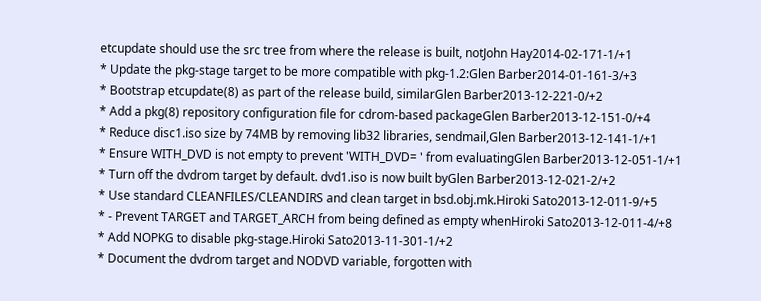etcupdate should use the src tree from where the release is built, notJohn Hay2014-02-171-1/+1
* Update the pkg-stage target to be more compatible with pkg-1.2:Glen Barber2014-01-161-3/+3
* Bootstrap etcupdate(8) as part of the release build, similarGlen Barber2013-12-221-0/+2
* Add a pkg(8) repository configuration file for cdrom-based packageGlen Barber2013-12-151-0/+4
* Reduce disc1.iso size by 74MB by removing lib32 libraries, sendmail,Glen Barber2013-12-141-1/+1
* Ensure WITH_DVD is not empty to prevent 'WITH_DVD= ' from evaluatingGlen Barber2013-12-051-1/+1
* Turn off the dvdrom target by default. dvd1.iso is now built byGlen Barber2013-12-021-2/+2
* Use standard CLEANFILES/CLEANDIRS and clean target in bsd.obj.mk.Hiroki Sato2013-12-011-9/+5
* - Prevent TARGET and TARGET_ARCH from being defined as empty whenHiroki Sato2013-12-011-4/+8
* Add NOPKG to disable pkg-stage.Hiroki Sato2013-11-301-1/+2
* Document the dvdrom target and NODVD variable, forgotten with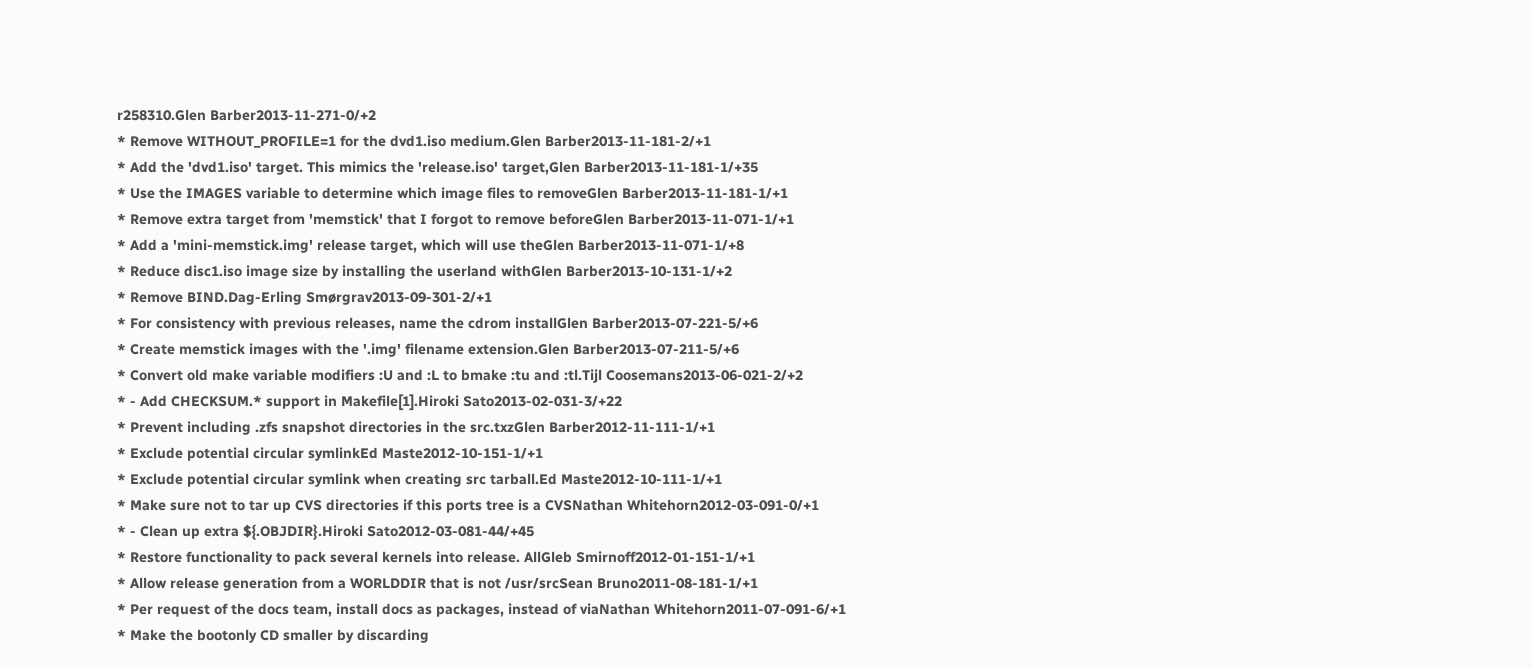r258310.Glen Barber2013-11-271-0/+2
* Remove WITHOUT_PROFILE=1 for the dvd1.iso medium.Glen Barber2013-11-181-2/+1
* Add the 'dvd1.iso' target. This mimics the 'release.iso' target,Glen Barber2013-11-181-1/+35
* Use the IMAGES variable to determine which image files to removeGlen Barber2013-11-181-1/+1
* Remove extra target from 'memstick' that I forgot to remove beforeGlen Barber2013-11-071-1/+1
* Add a 'mini-memstick.img' release target, which will use theGlen Barber2013-11-071-1/+8
* Reduce disc1.iso image size by installing the userland withGlen Barber2013-10-131-1/+2
* Remove BIND.Dag-Erling Smørgrav2013-09-301-2/+1
* For consistency with previous releases, name the cdrom installGlen Barber2013-07-221-5/+6
* Create memstick images with the '.img' filename extension.Glen Barber2013-07-211-5/+6
* Convert old make variable modifiers :U and :L to bmake :tu and :tl.Tijl Coosemans2013-06-021-2/+2
* - Add CHECKSUM.* support in Makefile[1].Hiroki Sato2013-02-031-3/+22
* Prevent including .zfs snapshot directories in the src.txzGlen Barber2012-11-111-1/+1
* Exclude potential circular symlinkEd Maste2012-10-151-1/+1
* Exclude potential circular symlink when creating src tarball.Ed Maste2012-10-111-1/+1
* Make sure not to tar up CVS directories if this ports tree is a CVSNathan Whitehorn2012-03-091-0/+1
* - Clean up extra ${.OBJDIR}.Hiroki Sato2012-03-081-44/+45
* Restore functionality to pack several kernels into release. AllGleb Smirnoff2012-01-151-1/+1
* Allow release generation from a WORLDDIR that is not /usr/srcSean Bruno2011-08-181-1/+1
* Per request of the docs team, install docs as packages, instead of viaNathan Whitehorn2011-07-091-6/+1
* Make the bootonly CD smaller by discarding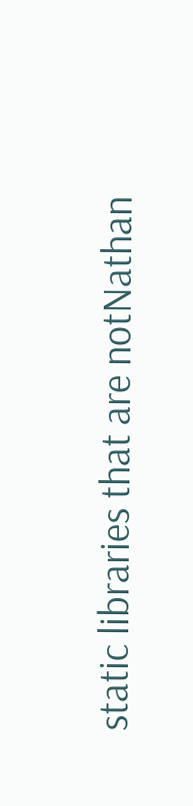static libraries that are notNathan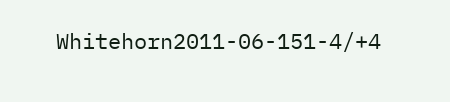Whitehorn2011-06-151-4/+4